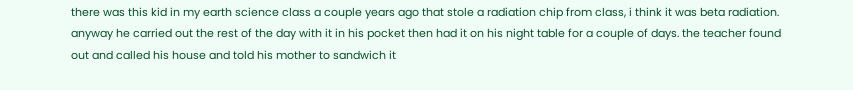there was this kid in my earth science class a couple years ago that stole a radiation chip from class, i think it was beta radiation. anyway he carried out the rest of the day with it in his pocket then had it on his night table for a couple of days. the teacher found out and called his house and told his mother to sandwich it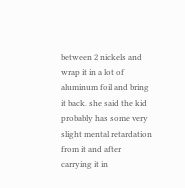between 2 nickels and wrap it in a lot of aluminum foil and bring it back. she said the kid probably has some very slight mental retardation from it and after carrying it in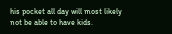his pocket all day will most likely not be able to have kids.